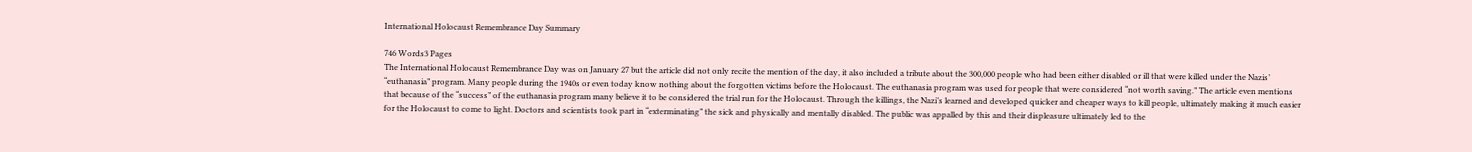International Holocaust Remembrance Day Summary

746 Words3 Pages
The International Holocaust Remembrance Day was on January 27 but the article did not only recite the mention of the day, it also included a tribute about the 300,000 people who had been either disabled or ill that were killed under the Nazis’ “euthanasia” program. Many people during the 1940s or even today know nothing about the forgotten victims before the Holocaust. The euthanasia program was used for people that were considered “not worth saving.” The article even mentions that because of the “success” of the euthanasia program many believe it to be considered the trial run for the Holocaust. Through the killings, the Nazi’s learned and developed quicker and cheaper ways to kill people, ultimately making it much easier for the Holocaust to come to light. Doctors and scientists took part in “exterminating” the sick and physically and mentally disabled. The public was appalled by this and their displeasure ultimately led to the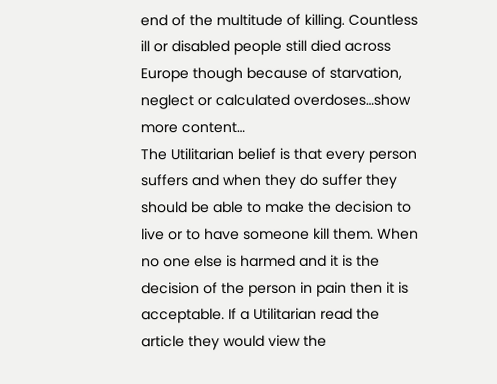end of the multitude of killing. Countless ill or disabled people still died across Europe though because of starvation, neglect or calculated overdoses…show more content…
The Utilitarian belief is that every person suffers and when they do suffer they should be able to make the decision to live or to have someone kill them. When no one else is harmed and it is the decision of the person in pain then it is acceptable. If a Utilitarian read the article they would view the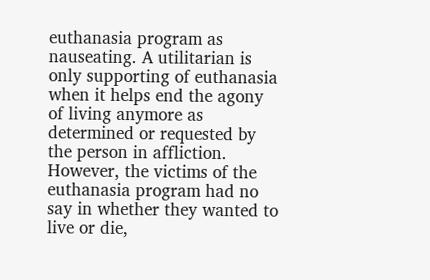euthanasia program as nauseating. A utilitarian is only supporting of euthanasia when it helps end the agony of living anymore as determined or requested by the person in affliction. However, the victims of the euthanasia program had no say in whether they wanted to live or die,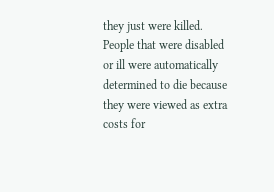they just were killed. People that were disabled or ill were automatically determined to die because they were viewed as extra costs for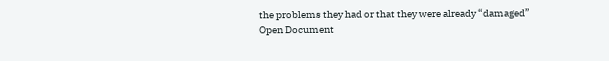the problems they had or that they were already “damaged”
Open Document